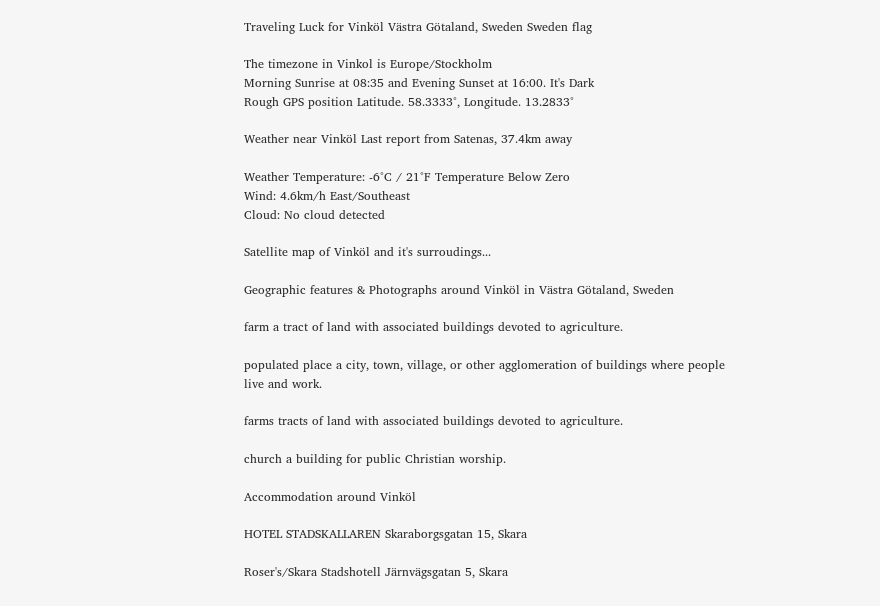Traveling Luck for Vinköl Västra Götaland, Sweden Sweden flag

The timezone in Vinkol is Europe/Stockholm
Morning Sunrise at 08:35 and Evening Sunset at 16:00. It's Dark
Rough GPS position Latitude. 58.3333°, Longitude. 13.2833°

Weather near Vinköl Last report from Satenas, 37.4km away

Weather Temperature: -6°C / 21°F Temperature Below Zero
Wind: 4.6km/h East/Southeast
Cloud: No cloud detected

Satellite map of Vinköl and it's surroudings...

Geographic features & Photographs around Vinköl in Västra Götaland, Sweden

farm a tract of land with associated buildings devoted to agriculture.

populated place a city, town, village, or other agglomeration of buildings where people live and work.

farms tracts of land with associated buildings devoted to agriculture.

church a building for public Christian worship.

Accommodation around Vinköl

HOTEL STADSKALLAREN Skaraborgsgatan 15, Skara

Roser's/Skara Stadshotell Järnvägsgatan 5, Skara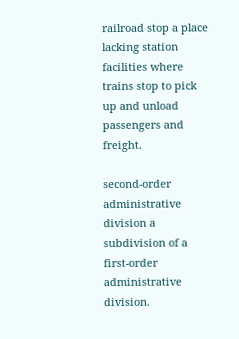railroad stop a place lacking station facilities where trains stop to pick up and unload passengers and freight.

second-order administrative division a subdivision of a first-order administrative division.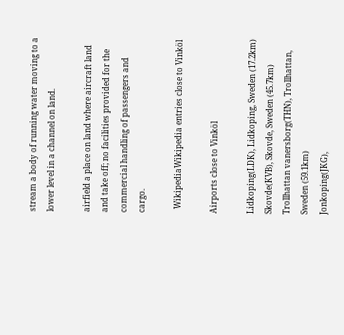stream a body of running water moving to a lower level in a channel on land.

airfield a place on land where aircraft land and take off; no facilities provided for the commercial handling of passengers and cargo.

  WikipediaWikipedia entries close to Vinköl

Airports close to Vinköl

Lidkoping(LDK), Lidkoping, Sweden (17.2km)
Skovde(KVB), Skovde, Sweden (45.7km)
Trollhattan vanersborg(THN), Trollhattan, Sweden (59.1km)
Jonkoping(JKG),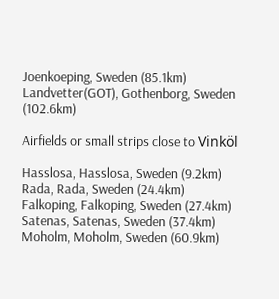Joenkoeping, Sweden (85.1km)
Landvetter(GOT), Gothenborg, Sweden (102.6km)

Airfields or small strips close to Vinköl

Hasslosa, Hasslosa, Sweden (9.2km)
Rada, Rada, Sweden (24.4km)
Falkoping, Falkoping, Sweden (27.4km)
Satenas, Satenas, Sweden (37.4km)
Moholm, Moholm, Sweden (60.9km)